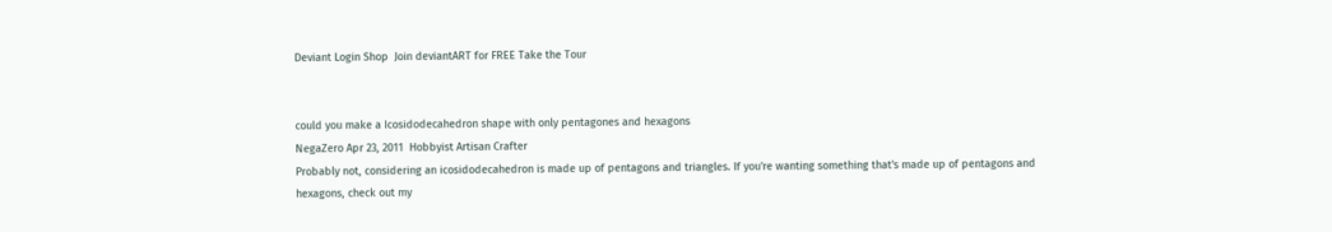Deviant Login Shop  Join deviantART for FREE Take the Tour


could you make a Icosidodecahedron shape with only pentagones and hexagons
NegaZero Apr 23, 2011  Hobbyist Artisan Crafter
Probably not, considering an icosidodecahedron is made up of pentagons and triangles. If you're wanting something that's made up of pentagons and hexagons, check out my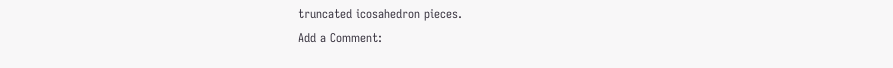truncated icosahedron pieces.
Add a Comment: